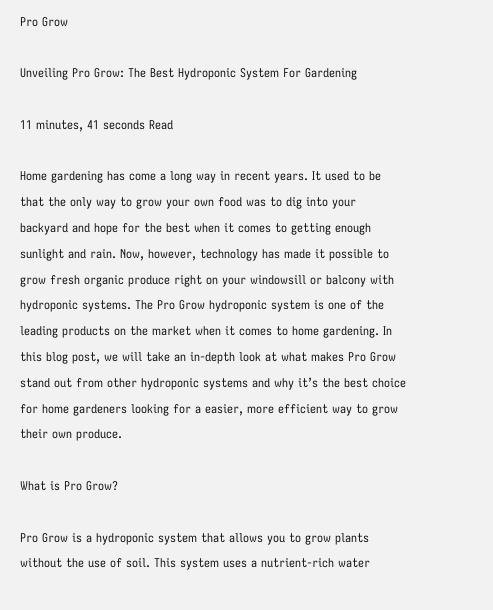Pro Grow

Unveiling Pro Grow: The Best Hydroponic System For Gardening

11 minutes, 41 seconds Read

Home gardening has come a long way in recent years. It used to be that the only way to grow your own food was to dig into your backyard and hope for the best when it comes to getting enough sunlight and rain. Now, however, technology has made it possible to grow fresh organic produce right on your windowsill or balcony with hydroponic systems. The Pro Grow hydroponic system is one of the leading products on the market when it comes to home gardening. In this blog post, we will take an in-depth look at what makes Pro Grow stand out from other hydroponic systems and why it’s the best choice for home gardeners looking for a easier, more efficient way to grow their own produce.

What is Pro Grow?

Pro Grow is a hydroponic system that allows you to grow plants without the use of soil. This system uses a nutrient-rich water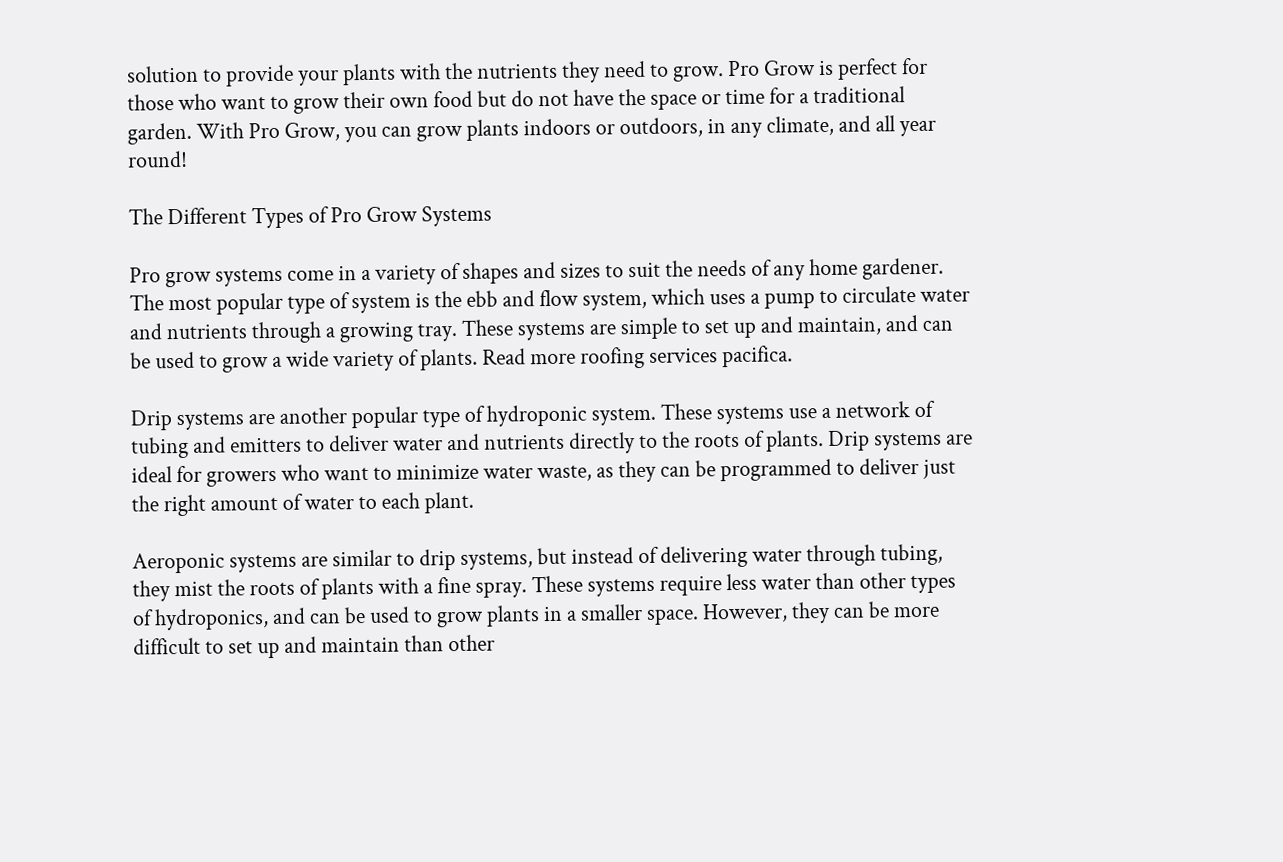solution to provide your plants with the nutrients they need to grow. Pro Grow is perfect for those who want to grow their own food but do not have the space or time for a traditional garden. With Pro Grow, you can grow plants indoors or outdoors, in any climate, and all year round!

The Different Types of Pro Grow Systems

Pro grow systems come in a variety of shapes and sizes to suit the needs of any home gardener. The most popular type of system is the ebb and flow system, which uses a pump to circulate water and nutrients through a growing tray. These systems are simple to set up and maintain, and can be used to grow a wide variety of plants. Read more roofing services pacifica.

Drip systems are another popular type of hydroponic system. These systems use a network of tubing and emitters to deliver water and nutrients directly to the roots of plants. Drip systems are ideal for growers who want to minimize water waste, as they can be programmed to deliver just the right amount of water to each plant.

Aeroponic systems are similar to drip systems, but instead of delivering water through tubing, they mist the roots of plants with a fine spray. These systems require less water than other types of hydroponics, and can be used to grow plants in a smaller space. However, they can be more difficult to set up and maintain than other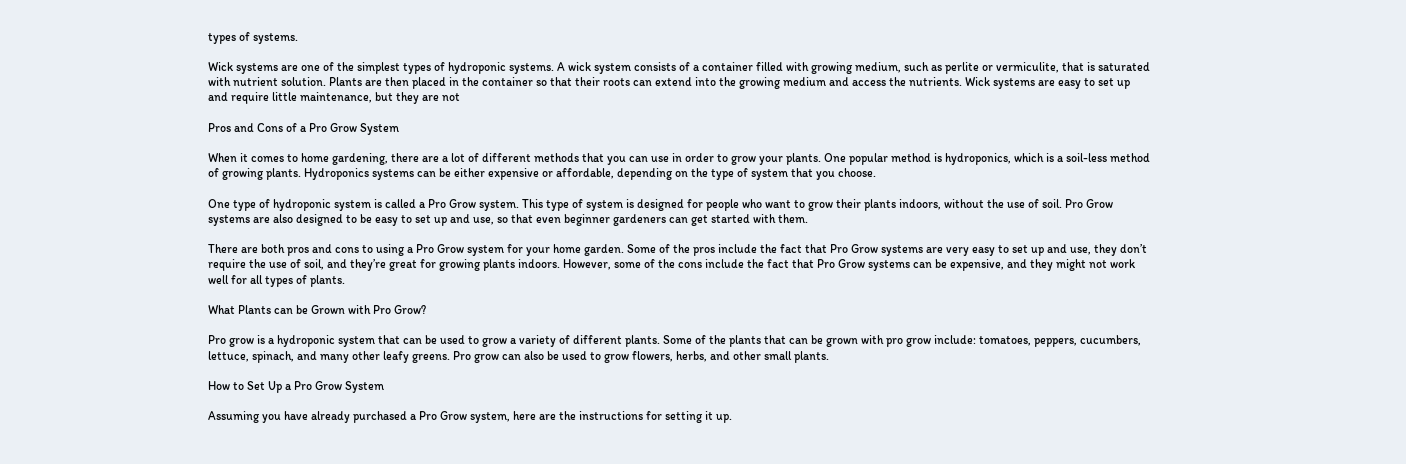types of systems.

Wick systems are one of the simplest types of hydroponic systems. A wick system consists of a container filled with growing medium, such as perlite or vermiculite, that is saturated with nutrient solution. Plants are then placed in the container so that their roots can extend into the growing medium and access the nutrients. Wick systems are easy to set up and require little maintenance, but they are not

Pros and Cons of a Pro Grow System

When it comes to home gardening, there are a lot of different methods that you can use in order to grow your plants. One popular method is hydroponics, which is a soil-less method of growing plants. Hydroponics systems can be either expensive or affordable, depending on the type of system that you choose.

One type of hydroponic system is called a Pro Grow system. This type of system is designed for people who want to grow their plants indoors, without the use of soil. Pro Grow systems are also designed to be easy to set up and use, so that even beginner gardeners can get started with them.

There are both pros and cons to using a Pro Grow system for your home garden. Some of the pros include the fact that Pro Grow systems are very easy to set up and use, they don’t require the use of soil, and they’re great for growing plants indoors. However, some of the cons include the fact that Pro Grow systems can be expensive, and they might not work well for all types of plants.

What Plants can be Grown with Pro Grow?

Pro grow is a hydroponic system that can be used to grow a variety of different plants. Some of the plants that can be grown with pro grow include: tomatoes, peppers, cucumbers, lettuce, spinach, and many other leafy greens. Pro grow can also be used to grow flowers, herbs, and other small plants.

How to Set Up a Pro Grow System

Assuming you have already purchased a Pro Grow system, here are the instructions for setting it up.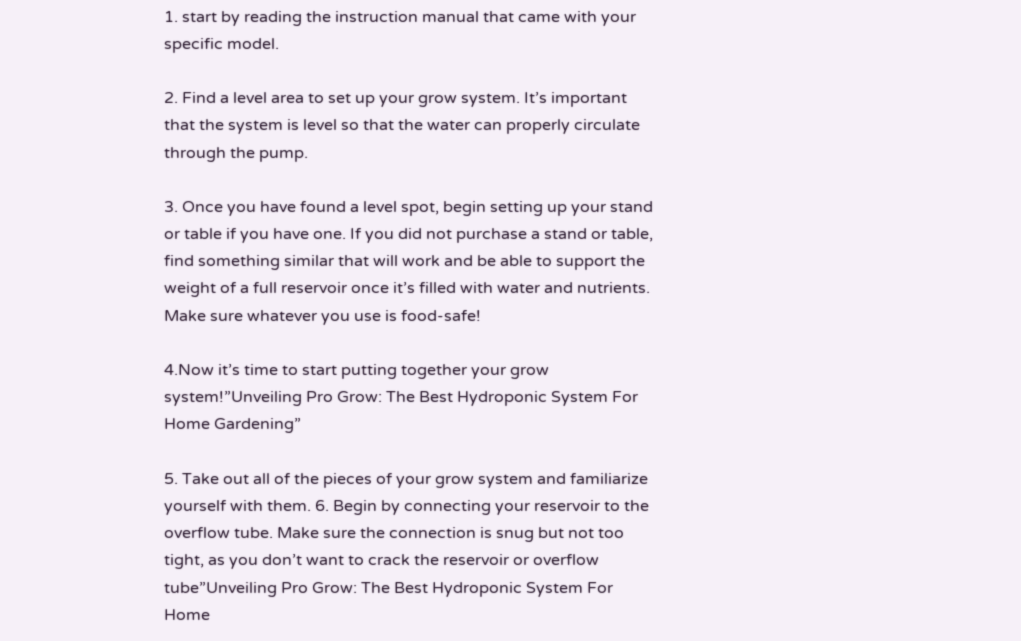1. start by reading the instruction manual that came with your specific model.

2. Find a level area to set up your grow system. It’s important that the system is level so that the water can properly circulate through the pump.

3. Once you have found a level spot, begin setting up your stand or table if you have one. If you did not purchase a stand or table, find something similar that will work and be able to support the weight of a full reservoir once it’s filled with water and nutrients. Make sure whatever you use is food-safe!

4.Now it’s time to start putting together your grow system!”Unveiling Pro Grow: The Best Hydroponic System For Home Gardening”

5. Take out all of the pieces of your grow system and familiarize yourself with them. 6. Begin by connecting your reservoir to the overflow tube. Make sure the connection is snug but not too tight, as you don’t want to crack the reservoir or overflow tube”Unveiling Pro Grow: The Best Hydroponic System For Home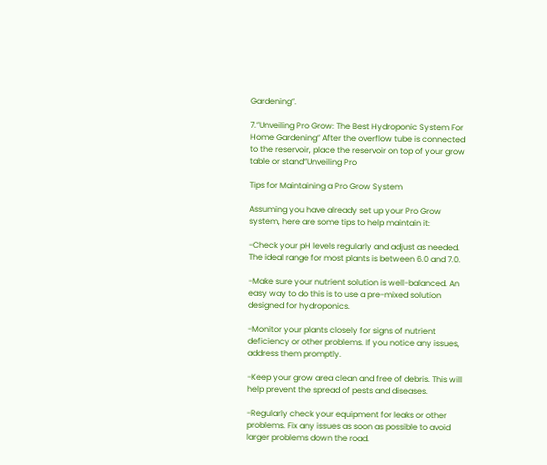Gardening”.

7.”Unveiling Pro Grow: The Best Hydroponic System For Home Gardening” After the overflow tube is connected to the reservoir, place the reservoir on top of your grow table or stand”Unveiling Pro

Tips for Maintaining a Pro Grow System

Assuming you have already set up your Pro Grow system, here are some tips to help maintain it:

-Check your pH levels regularly and adjust as needed. The ideal range for most plants is between 6.0 and 7.0.

-Make sure your nutrient solution is well-balanced. An easy way to do this is to use a pre-mixed solution designed for hydroponics.

-Monitor your plants closely for signs of nutrient deficiency or other problems. If you notice any issues, address them promptly.

-Keep your grow area clean and free of debris. This will help prevent the spread of pests and diseases.

-Regularly check your equipment for leaks or other problems. Fix any issues as soon as possible to avoid larger problems down the road.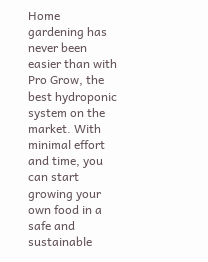Home gardening has never been easier than with Pro Grow, the best hydroponic system on the market. With minimal effort and time, you can start growing your own food in a safe and sustainable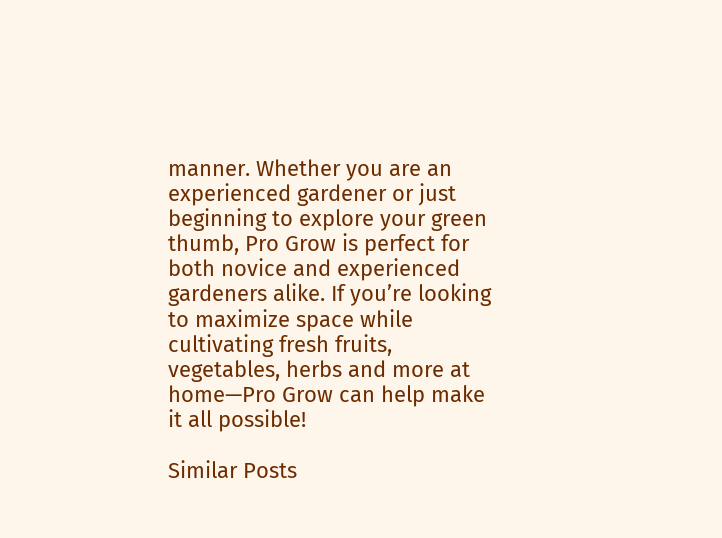manner. Whether you are an experienced gardener or just beginning to explore your green thumb, Pro Grow is perfect for both novice and experienced gardeners alike. If you’re looking to maximize space while cultivating fresh fruits, vegetables, herbs and more at home—Pro Grow can help make it all possible!

Similar Posts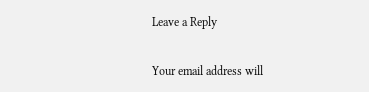Leave a Reply

Your email address will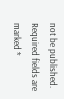not be published. Required fields are marked *